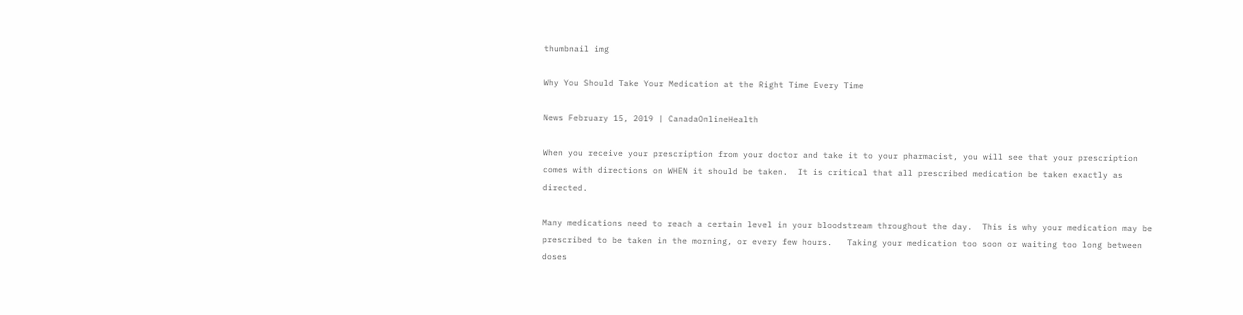thumbnail img

Why You Should Take Your Medication at the Right Time Every Time

News February 15, 2019 | CanadaOnlineHealth

When you receive your prescription from your doctor and take it to your pharmacist, you will see that your prescription comes with directions on WHEN it should be taken.  It is critical that all prescribed medication be taken exactly as directed.

Many medications need to reach a certain level in your bloodstream throughout the day.  This is why your medication may be prescribed to be taken in the morning, or every few hours.   Taking your medication too soon or waiting too long between doses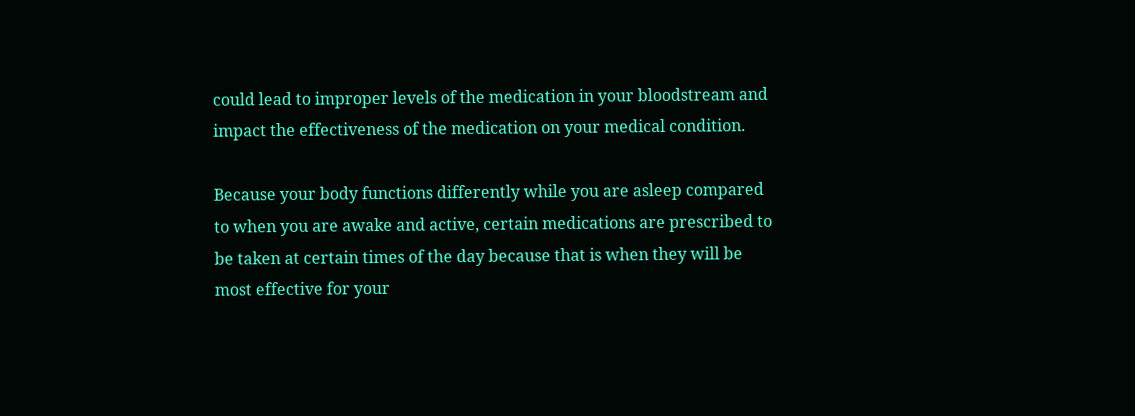could lead to improper levels of the medication in your bloodstream and impact the effectiveness of the medication on your medical condition.

Because your body functions differently while you are asleep compared to when you are awake and active, certain medications are prescribed to be taken at certain times of the day because that is when they will be most effective for your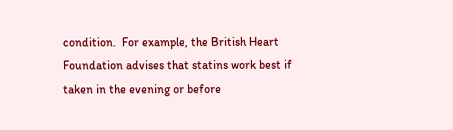condition.  For example, the British Heart Foundation advises that statins work best if taken in the evening or before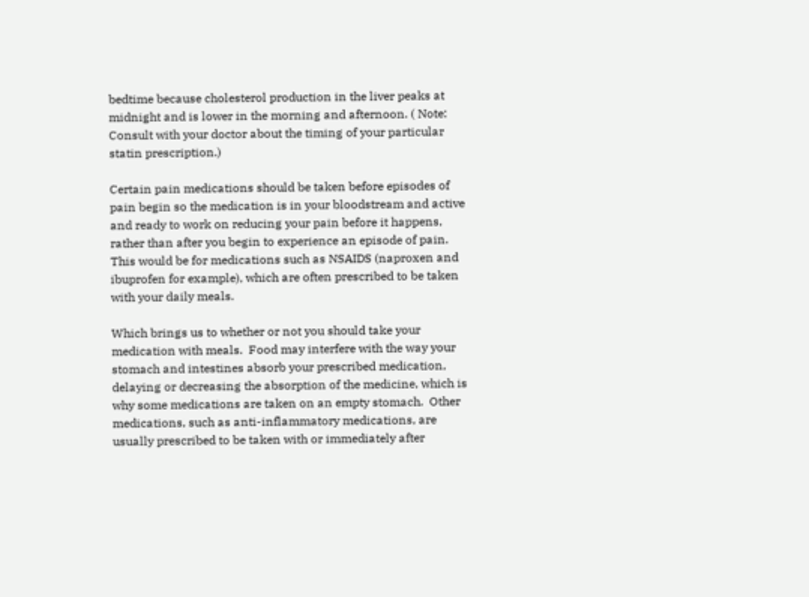bedtime because cholesterol production in the liver peaks at midnight and is lower in the morning and afternoon. ( Note: Consult with your doctor about the timing of your particular statin prescription.)

Certain pain medications should be taken before episodes of pain begin so the medication is in your bloodstream and active and ready to work on reducing your pain before it happens, rather than after you begin to experience an episode of pain.   This would be for medications such as NSAIDS (naproxen and ibuprofen for example), which are often prescribed to be taken with your daily meals.

Which brings us to whether or not you should take your medication with meals.  Food may interfere with the way your stomach and intestines absorb your prescribed medication, delaying or decreasing the absorption of the medicine, which is why some medications are taken on an empty stomach.  Other medications, such as anti-inflammatory medications, are usually prescribed to be taken with or immediately after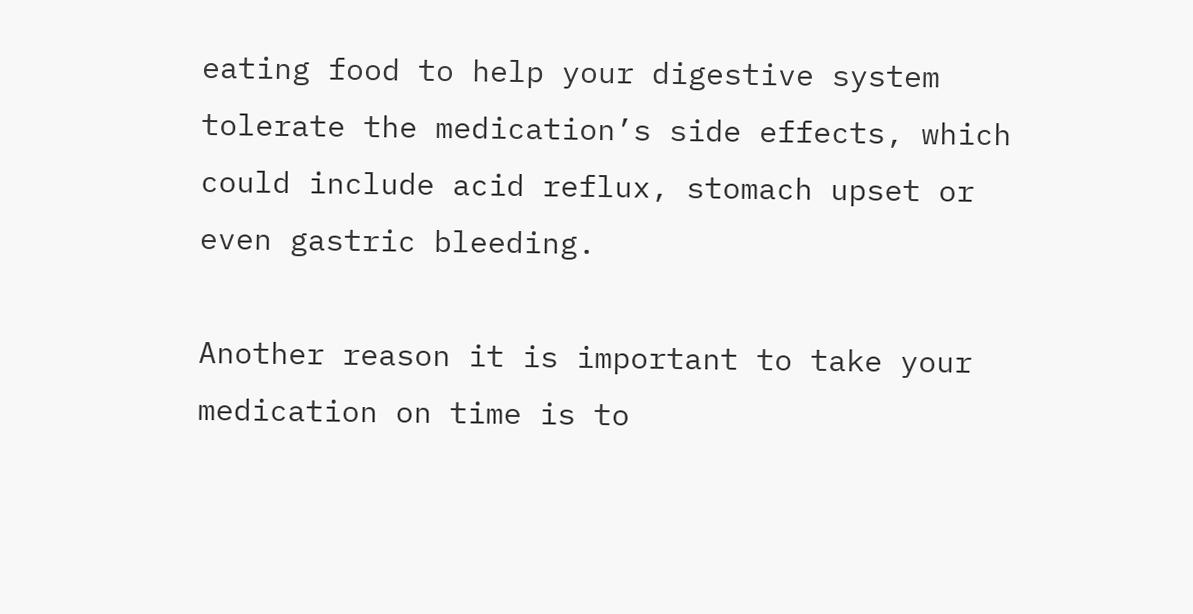eating food to help your digestive system tolerate the medication’s side effects, which could include acid reflux, stomach upset or even gastric bleeding.

Another reason it is important to take your medication on time is to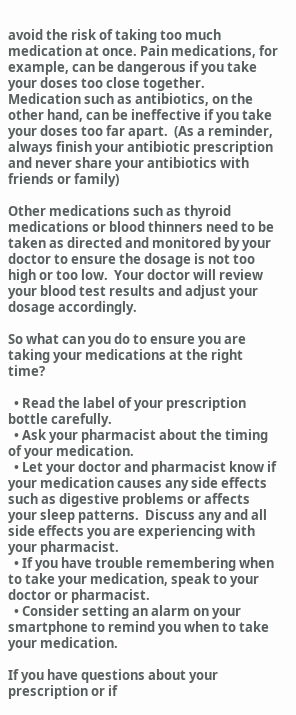avoid the risk of taking too much medication at once. Pain medications, for example, can be dangerous if you take your doses too close together.  Medication such as antibiotics, on the other hand, can be ineffective if you take your doses too far apart.  (As a reminder, always finish your antibiotic prescription and never share your antibiotics with friends or family)

Other medications such as thyroid medications or blood thinners need to be taken as directed and monitored by your doctor to ensure the dosage is not too high or too low.  Your doctor will review your blood test results and adjust your dosage accordingly.

So what can you do to ensure you are taking your medications at the right time?

  • Read the label of your prescription bottle carefully.
  • Ask your pharmacist about the timing of your medication.
  • Let your doctor and pharmacist know if your medication causes any side effects such as digestive problems or affects your sleep patterns.  Discuss any and all side effects you are experiencing with your pharmacist.
  • If you have trouble remembering when to take your medication, speak to your doctor or pharmacist.
  • Consider setting an alarm on your smartphone to remind you when to take your medication.

If you have questions about your prescription or if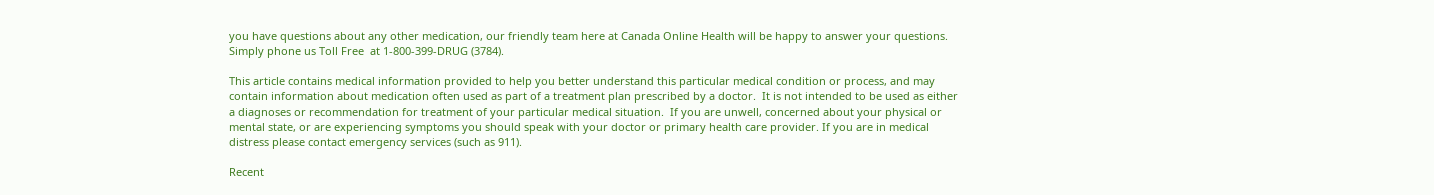you have questions about any other medication, our friendly team here at Canada Online Health will be happy to answer your questions.  Simply phone us Toll Free  at 1-800-399-DRUG (3784).

This article contains medical information provided to help you better understand this particular medical condition or process, and may contain information about medication often used as part of a treatment plan prescribed by a doctor.  It is not intended to be used as either a diagnoses or recommendation for treatment of your particular medical situation.  If you are unwell, concerned about your physical or mental state, or are experiencing symptoms you should speak with your doctor or primary health care provider. If you are in medical distress please contact emergency services (such as 911).

Recent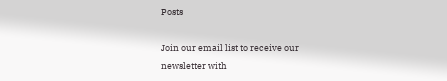Posts

Join our email list to receive our newsletter with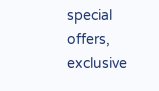special offers, exclusive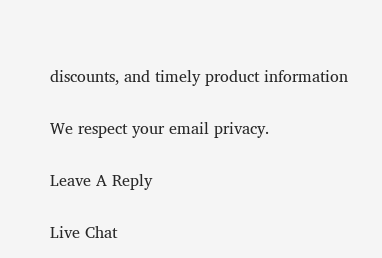discounts, and timely product information

We respect your email privacy.

Leave A Reply

Live Chat